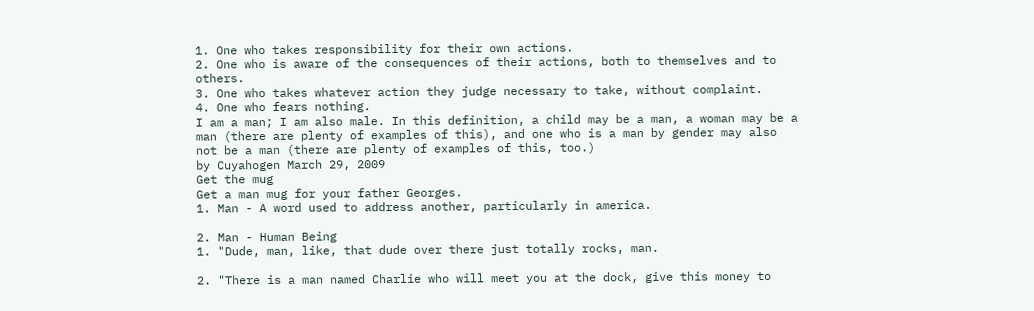1. One who takes responsibility for their own actions.
2. One who is aware of the consequences of their actions, both to themselves and to others.
3. One who takes whatever action they judge necessary to take, without complaint.
4. One who fears nothing.
I am a man; I am also male. In this definition, a child may be a man, a woman may be a man (there are plenty of examples of this), and one who is a man by gender may also not be a man (there are plenty of examples of this, too.)
by Cuyahogen March 29, 2009
Get the mug
Get a man mug for your father Georges.
1. Man - A word used to address another, particularly in america.

2. Man - Human Being
1. "Dude, man, like, that dude over there just totally rocks, man.

2. "There is a man named Charlie who will meet you at the dock, give this money to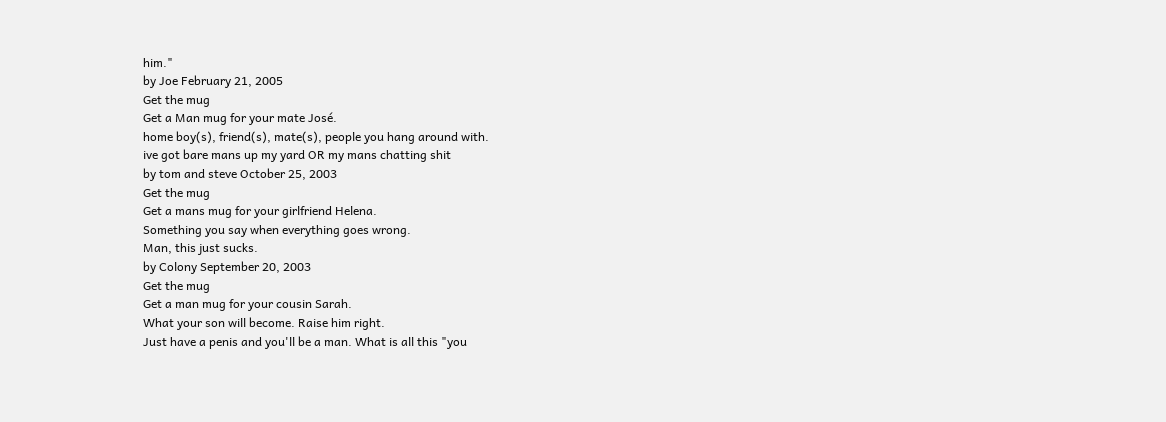him."
by Joe February 21, 2005
Get the mug
Get a Man mug for your mate José.
home boy(s), friend(s), mate(s), people you hang around with.
ive got bare mans up my yard OR my mans chatting shit
by tom and steve October 25, 2003
Get the mug
Get a mans mug for your girlfriend Helena.
Something you say when everything goes wrong.
Man, this just sucks.
by Colony September 20, 2003
Get the mug
Get a man mug for your cousin Sarah.
What your son will become. Raise him right.
Just have a penis and you'll be a man. What is all this "you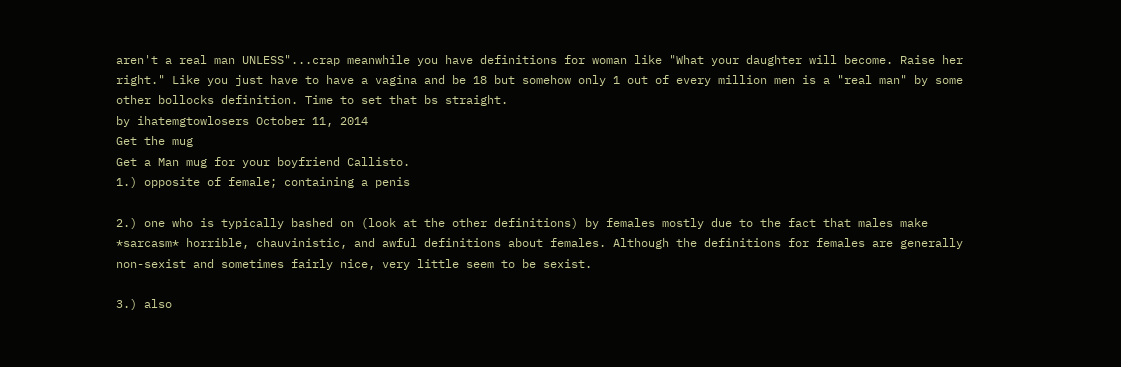aren't a real man UNLESS"...crap meanwhile you have definitions for woman like "What your daughter will become. Raise her right." Like you just have to have a vagina and be 18 but somehow only 1 out of every million men is a "real man" by some other bollocks definition. Time to set that bs straight.
by ihatemgtowlosers October 11, 2014
Get the mug
Get a Man mug for your boyfriend Callisto.
1.) opposite of female; containing a penis

2.) one who is typically bashed on (look at the other definitions) by females mostly due to the fact that males make *sarcasm* horrible, chauvinistic, and awful definitions about females. Although the definitions for females are generally non-sexist and sometimes fairly nice, very little seem to be sexist.

3.) also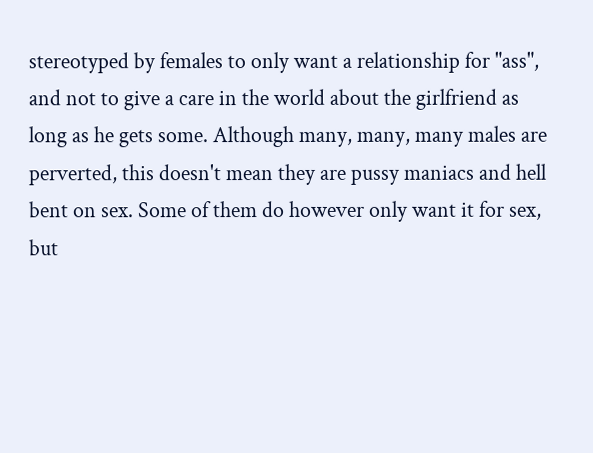stereotyped by females to only want a relationship for "ass", and not to give a care in the world about the girlfriend as long as he gets some. Although many, many, many males are perverted, this doesn't mean they are pussy maniacs and hell bent on sex. Some of them do however only want it for sex, but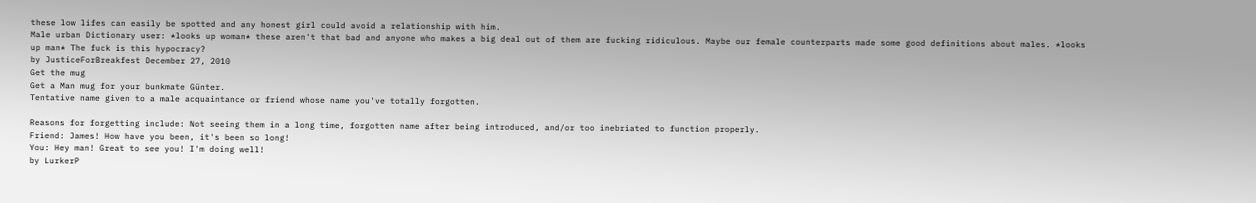these low lifes can easily be spotted and any honest girl could avoid a relationship with him.
Male urban Dictionary user: *looks up woman* these aren't that bad and anyone who makes a big deal out of them are fucking ridiculous. Maybe our female counterparts made some good definitions about males. *looks up man* The fuck is this hypocracy?
by JusticeForBreakfest December 27, 2010
Get the mug
Get a Man mug for your bunkmate Günter.
Tentative name given to a male acquaintance or friend whose name you've totally forgotten.

Reasons for forgetting include: Not seeing them in a long time, forgotten name after being introduced, and/or too inebriated to function properly.
Friend: James! How have you been, it's been so long!
You: Hey man! Great to see you! I'm doing well!
by LurkerP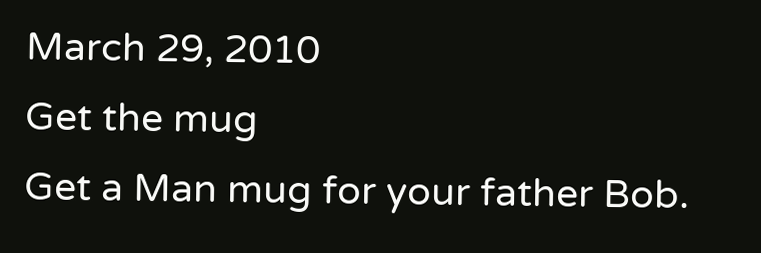March 29, 2010
Get the mug
Get a Man mug for your father Bob.